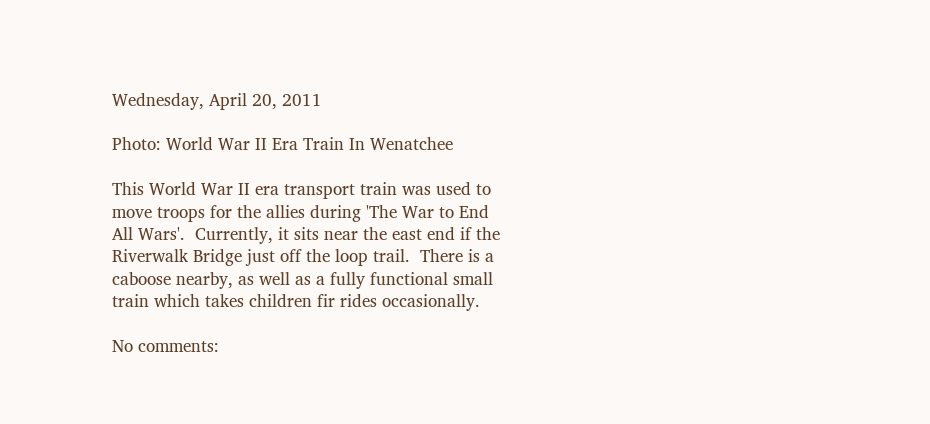Wednesday, April 20, 2011

Photo: World War II Era Train In Wenatchee

This World War II era transport train was used to move troops for the allies during 'The War to End All Wars'.  Currently, it sits near the east end if the Riverwalk Bridge just off the loop trail.  There is a caboose nearby, as well as a fully functional small train which takes children fir rides occasionally.

No comments: